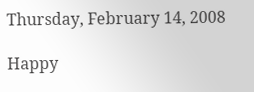Thursday, February 14, 2008

Happy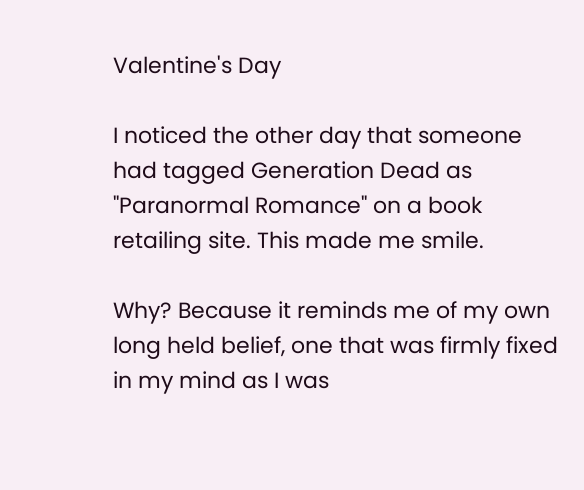Valentine's Day

I noticed the other day that someone had tagged Generation Dead as "Paranormal Romance" on a book retailing site. This made me smile.

Why? Because it reminds me of my own long held belief, one that was firmly fixed in my mind as I was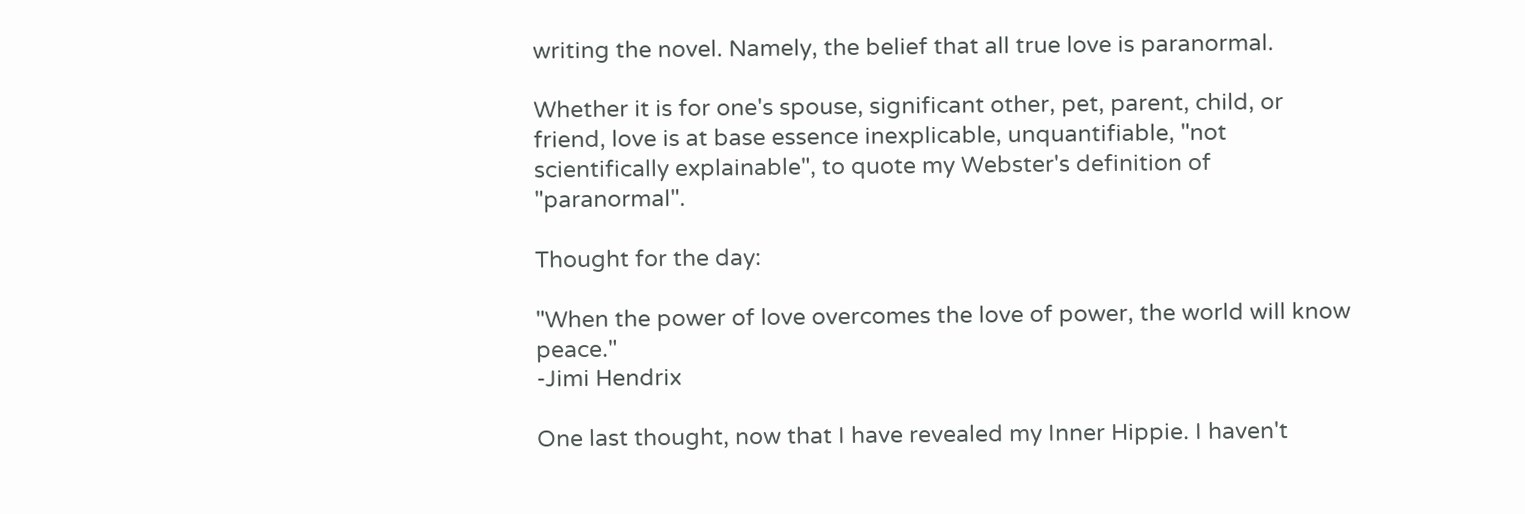writing the novel. Namely, the belief that all true love is paranormal.

Whether it is for one's spouse, significant other, pet, parent, child, or friend, love is at base essence inexplicable, unquantifiable, "not scientifically explainable", to quote my Webster's definition of "paranormal".

Thought for the day:

"When the power of love overcomes the love of power, the world will know peace."
-Jimi Hendrix

One last thought, now that I have revealed my Inner Hippie. I haven't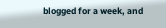blogged for a week, and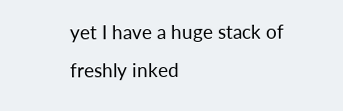yet I have a huge stack of freshly inked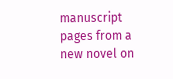manuscript pages from a new novel on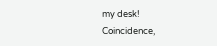my desk! Coincidence,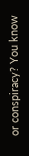or conspiracy? You know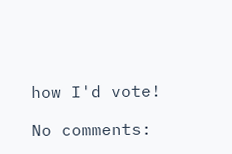how I'd vote!

No comments: